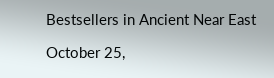Bestsellers in Ancient Near East

October 25,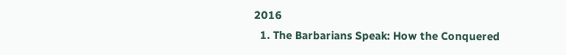2016
  1. The Barbarians Speak: How the Conquered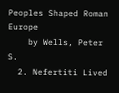Peoples Shaped Roman Europe
    by Wells, Peter S.
  2. Nefertiti Lived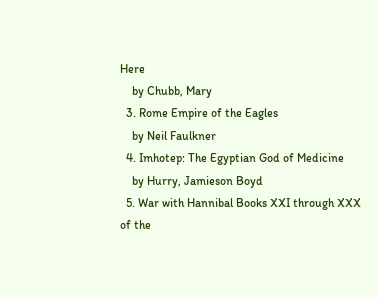Here
    by Chubb, Mary
  3. Rome Empire of the Eagles
    by Neil Faulkner
  4. Imhotep: The Egyptian God of Medicine
    by Hurry, Jamieson Boyd
  5. War with Hannibal Books XXI through XXX of the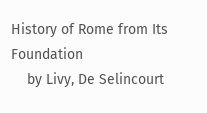History of Rome from Its Foundation
    by Livy, De Selincourt